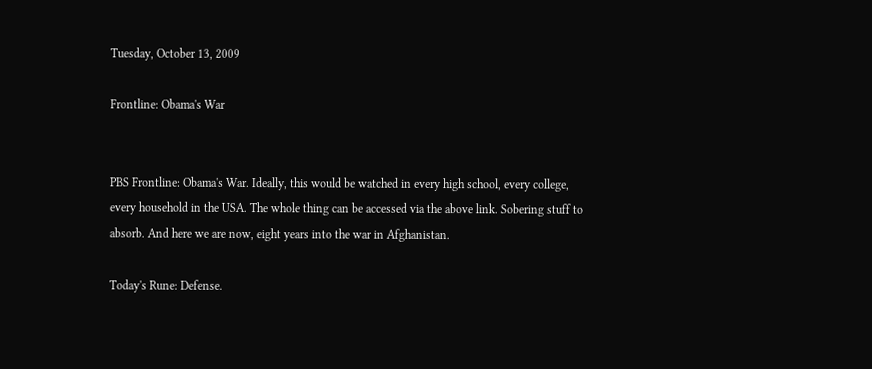Tuesday, October 13, 2009

Frontline: Obama's War


PBS Frontline: Obama's War. Ideally, this would be watched in every high school, every college, every household in the USA. The whole thing can be accessed via the above link. Sobering stuff to absorb. And here we are now, eight years into the war in Afghanistan.

Today's Rune: Defense.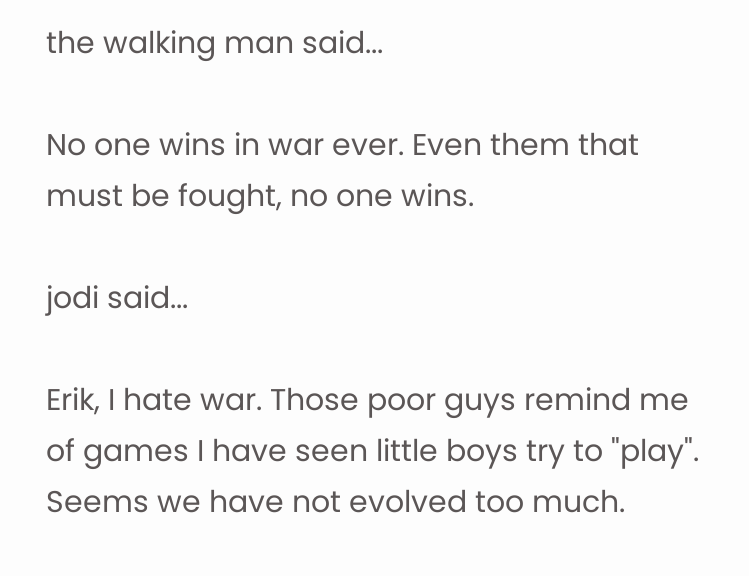the walking man said...

No one wins in war ever. Even them that must be fought, no one wins.

jodi said...

Erik, I hate war. Those poor guys remind me of games I have seen little boys try to "play". Seems we have not evolved too much.